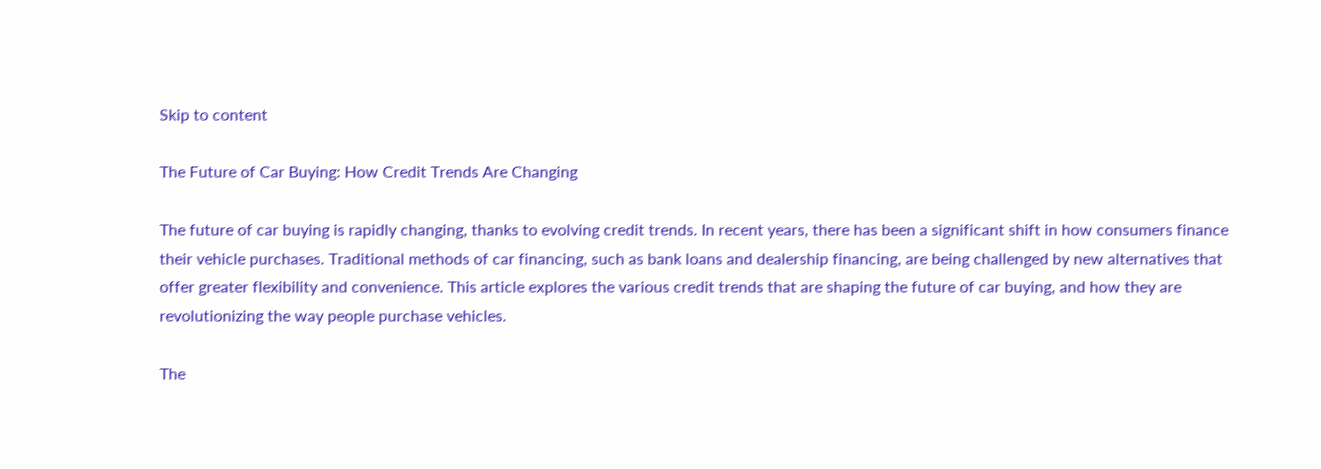Skip to content

The Future of Car Buying: How Credit Trends Are Changing

The future of car buying is rapidly changing, thanks to evolving credit trends. In recent years, there has been a significant shift in how consumers finance their vehicle purchases. Traditional methods of car financing, such as bank loans and dealership financing, are being challenged by new alternatives that offer greater flexibility and convenience. This article explores the various credit trends that are shaping the future of car buying, and how they are revolutionizing the way people purchase vehicles.

The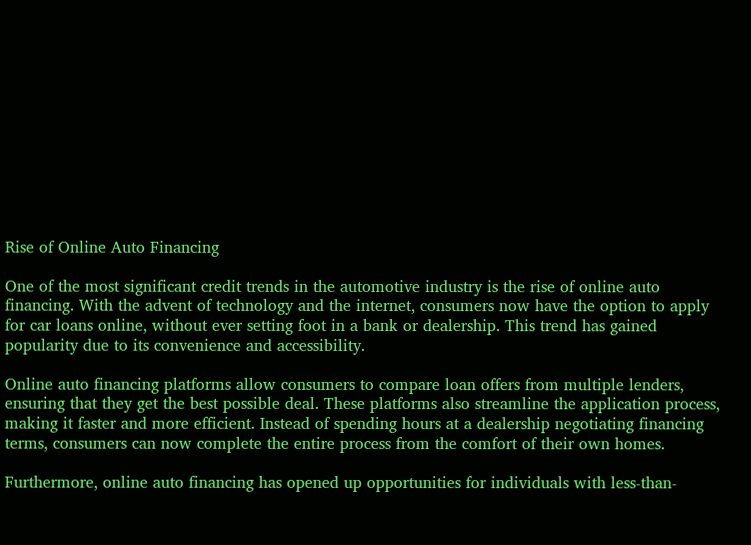Rise of Online Auto Financing

One of the most significant credit trends in the automotive industry is the rise of online auto financing. With the advent of technology and the internet, consumers now have the option to apply for car loans online, without ever setting foot in a bank or dealership. This trend has gained popularity due to its convenience and accessibility.

Online auto financing platforms allow consumers to compare loan offers from multiple lenders, ensuring that they get the best possible deal. These platforms also streamline the application process, making it faster and more efficient. Instead of spending hours at a dealership negotiating financing terms, consumers can now complete the entire process from the comfort of their own homes.

Furthermore, online auto financing has opened up opportunities for individuals with less-than-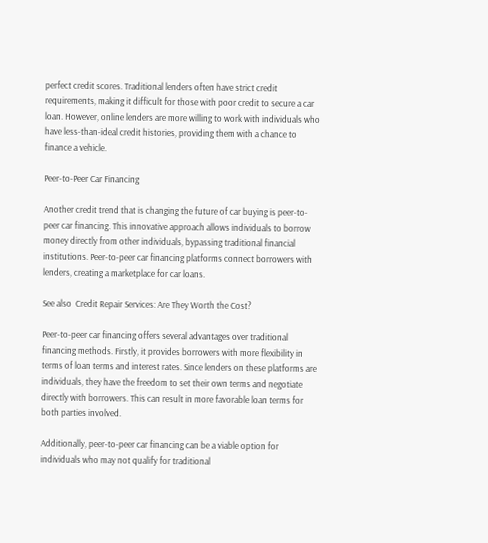perfect credit scores. Traditional lenders often have strict credit requirements, making it difficult for those with poor credit to secure a car loan. However, online lenders are more willing to work with individuals who have less-than-ideal credit histories, providing them with a chance to finance a vehicle.

Peer-to-Peer Car Financing

Another credit trend that is changing the future of car buying is peer-to-peer car financing. This innovative approach allows individuals to borrow money directly from other individuals, bypassing traditional financial institutions. Peer-to-peer car financing platforms connect borrowers with lenders, creating a marketplace for car loans.

See also  Credit Repair Services: Are They Worth the Cost?

Peer-to-peer car financing offers several advantages over traditional financing methods. Firstly, it provides borrowers with more flexibility in terms of loan terms and interest rates. Since lenders on these platforms are individuals, they have the freedom to set their own terms and negotiate directly with borrowers. This can result in more favorable loan terms for both parties involved.

Additionally, peer-to-peer car financing can be a viable option for individuals who may not qualify for traditional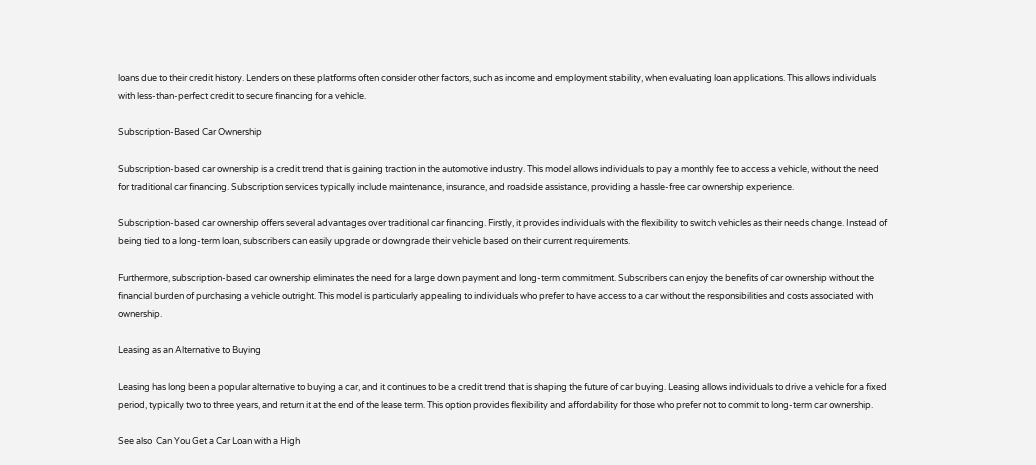loans due to their credit history. Lenders on these platforms often consider other factors, such as income and employment stability, when evaluating loan applications. This allows individuals with less-than-perfect credit to secure financing for a vehicle.

Subscription-Based Car Ownership

Subscription-based car ownership is a credit trend that is gaining traction in the automotive industry. This model allows individuals to pay a monthly fee to access a vehicle, without the need for traditional car financing. Subscription services typically include maintenance, insurance, and roadside assistance, providing a hassle-free car ownership experience.

Subscription-based car ownership offers several advantages over traditional car financing. Firstly, it provides individuals with the flexibility to switch vehicles as their needs change. Instead of being tied to a long-term loan, subscribers can easily upgrade or downgrade their vehicle based on their current requirements.

Furthermore, subscription-based car ownership eliminates the need for a large down payment and long-term commitment. Subscribers can enjoy the benefits of car ownership without the financial burden of purchasing a vehicle outright. This model is particularly appealing to individuals who prefer to have access to a car without the responsibilities and costs associated with ownership.

Leasing as an Alternative to Buying

Leasing has long been a popular alternative to buying a car, and it continues to be a credit trend that is shaping the future of car buying. Leasing allows individuals to drive a vehicle for a fixed period, typically two to three years, and return it at the end of the lease term. This option provides flexibility and affordability for those who prefer not to commit to long-term car ownership.

See also  Can You Get a Car Loan with a High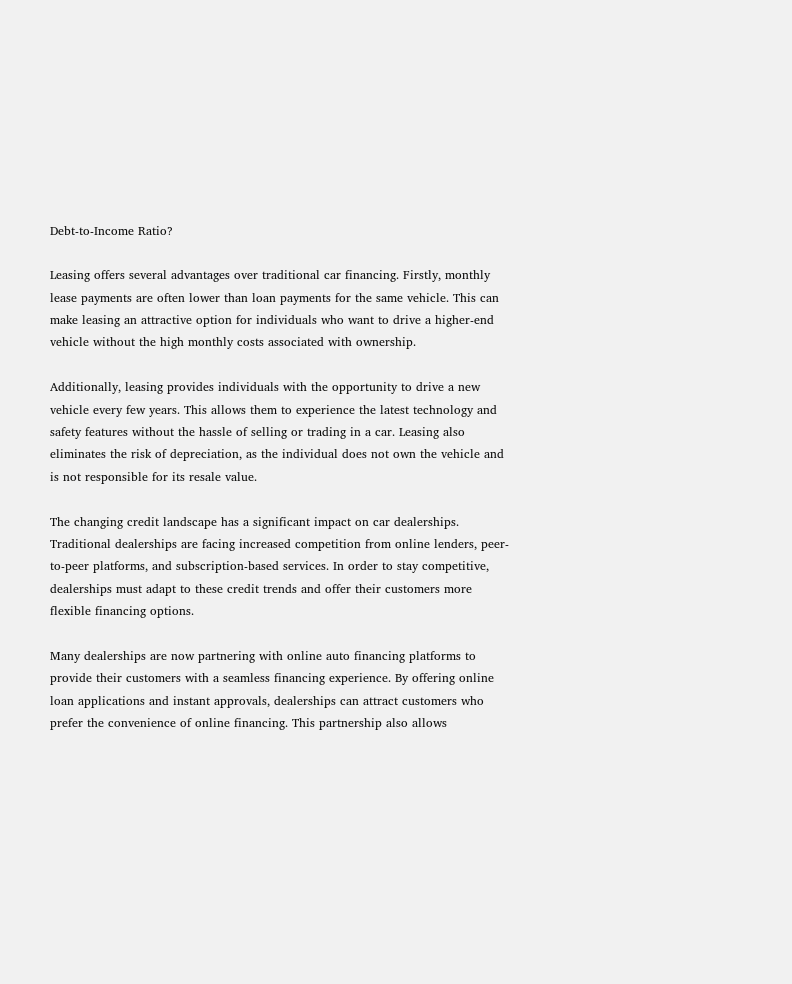Debt-to-Income Ratio?

Leasing offers several advantages over traditional car financing. Firstly, monthly lease payments are often lower than loan payments for the same vehicle. This can make leasing an attractive option for individuals who want to drive a higher-end vehicle without the high monthly costs associated with ownership.

Additionally, leasing provides individuals with the opportunity to drive a new vehicle every few years. This allows them to experience the latest technology and safety features without the hassle of selling or trading in a car. Leasing also eliminates the risk of depreciation, as the individual does not own the vehicle and is not responsible for its resale value.

The changing credit landscape has a significant impact on car dealerships. Traditional dealerships are facing increased competition from online lenders, peer-to-peer platforms, and subscription-based services. In order to stay competitive, dealerships must adapt to these credit trends and offer their customers more flexible financing options.

Many dealerships are now partnering with online auto financing platforms to provide their customers with a seamless financing experience. By offering online loan applications and instant approvals, dealerships can attract customers who prefer the convenience of online financing. This partnership also allows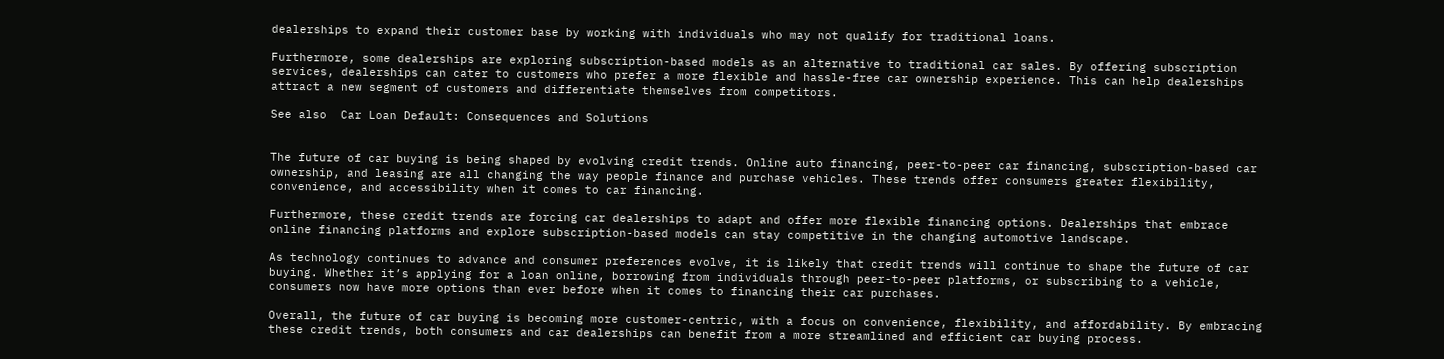dealerships to expand their customer base by working with individuals who may not qualify for traditional loans.

Furthermore, some dealerships are exploring subscription-based models as an alternative to traditional car sales. By offering subscription services, dealerships can cater to customers who prefer a more flexible and hassle-free car ownership experience. This can help dealerships attract a new segment of customers and differentiate themselves from competitors.

See also  Car Loan Default: Consequences and Solutions


The future of car buying is being shaped by evolving credit trends. Online auto financing, peer-to-peer car financing, subscription-based car ownership, and leasing are all changing the way people finance and purchase vehicles. These trends offer consumers greater flexibility, convenience, and accessibility when it comes to car financing.

Furthermore, these credit trends are forcing car dealerships to adapt and offer more flexible financing options. Dealerships that embrace online financing platforms and explore subscription-based models can stay competitive in the changing automotive landscape.

As technology continues to advance and consumer preferences evolve, it is likely that credit trends will continue to shape the future of car buying. Whether it’s applying for a loan online, borrowing from individuals through peer-to-peer platforms, or subscribing to a vehicle, consumers now have more options than ever before when it comes to financing their car purchases.

Overall, the future of car buying is becoming more customer-centric, with a focus on convenience, flexibility, and affordability. By embracing these credit trends, both consumers and car dealerships can benefit from a more streamlined and efficient car buying process.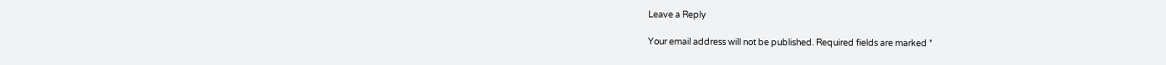Leave a Reply

Your email address will not be published. Required fields are marked *